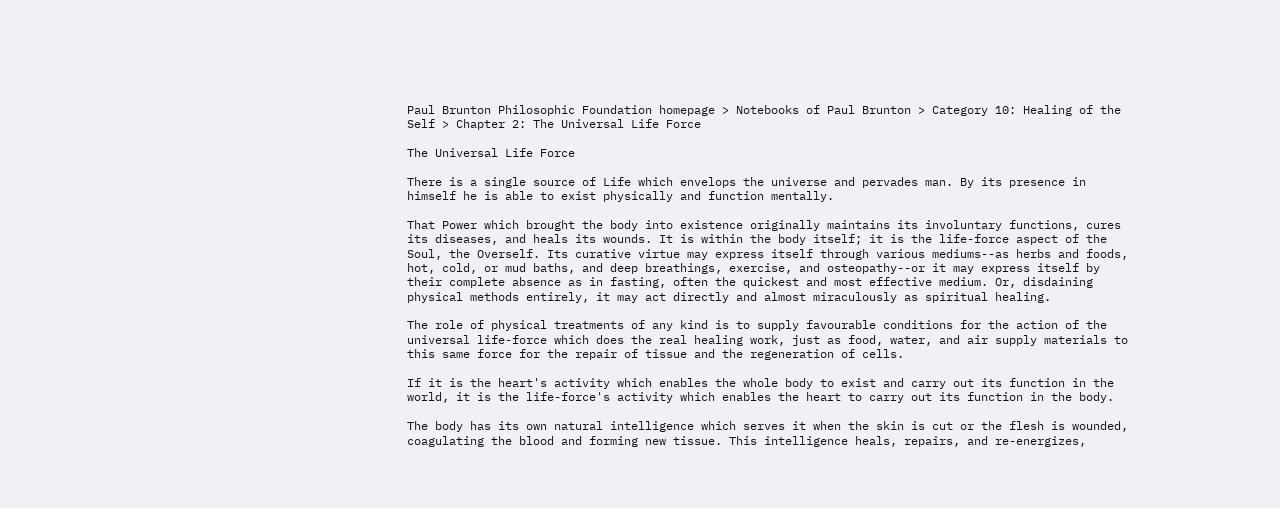Paul Brunton Philosophic Foundation homepage > Notebooks of Paul Brunton > Category 10: Healing of the Self > Chapter 2: The Universal Life Force

The Universal Life Force

There is a single source of Life which envelops the universe and pervades man. By its presence in himself he is able to exist physically and function mentally.

That Power which brought the body into existence originally maintains its involuntary functions, cures its diseases, and heals its wounds. It is within the body itself; it is the life-force aspect of the Soul, the Overself. Its curative virtue may express itself through various mediums--as herbs and foods, hot, cold, or mud baths, and deep breathings, exercise, and osteopathy--or it may express itself by their complete absence as in fasting, often the quickest and most effective medium. Or, disdaining physical methods entirely, it may act directly and almost miraculously as spiritual healing.

The role of physical treatments of any kind is to supply favourable conditions for the action of the universal life-force which does the real healing work, just as food, water, and air supply materials to this same force for the repair of tissue and the regeneration of cells.

If it is the heart's activity which enables the whole body to exist and carry out its function in the world, it is the life-force's activity which enables the heart to carry out its function in the body.

The body has its own natural intelligence which serves it when the skin is cut or the flesh is wounded, coagulating the blood and forming new tissue. This intelligence heals, repairs, and re-energizes,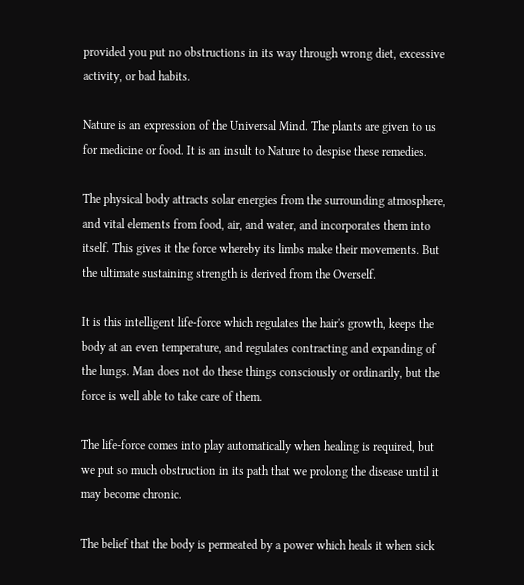provided you put no obstructions in its way through wrong diet, excessive activity, or bad habits.

Nature is an expression of the Universal Mind. The plants are given to us for medicine or food. It is an insult to Nature to despise these remedies.

The physical body attracts solar energies from the surrounding atmosphere, and vital elements from food, air, and water, and incorporates them into itself. This gives it the force whereby its limbs make their movements. But the ultimate sustaining strength is derived from the Overself.

It is this intelligent life-force which regulates the hair's growth, keeps the body at an even temperature, and regulates contracting and expanding of the lungs. Man does not do these things consciously or ordinarily, but the force is well able to take care of them.

The life-force comes into play automatically when healing is required, but we put so much obstruction in its path that we prolong the disease until it may become chronic.

The belief that the body is permeated by a power which heals it when sick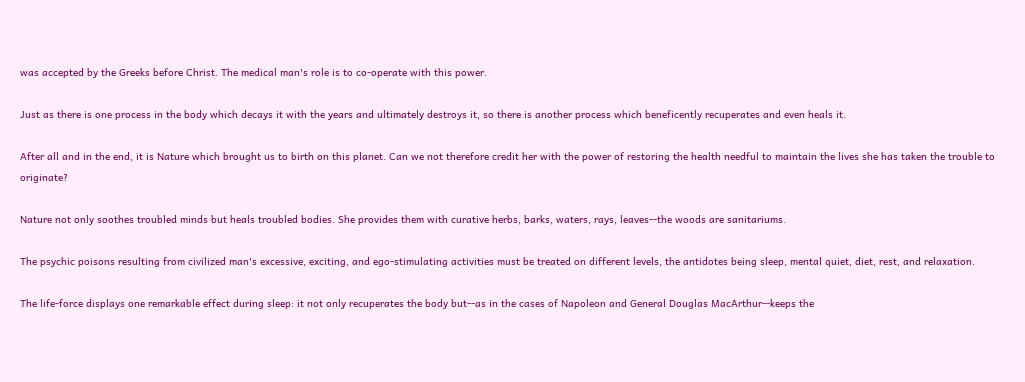was accepted by the Greeks before Christ. The medical man's role is to co-operate with this power.

Just as there is one process in the body which decays it with the years and ultimately destroys it, so there is another process which beneficently recuperates and even heals it.

After all and in the end, it is Nature which brought us to birth on this planet. Can we not therefore credit her with the power of restoring the health needful to maintain the lives she has taken the trouble to originate?

Nature not only soothes troubled minds but heals troubled bodies. She provides them with curative herbs, barks, waters, rays, leaves--the woods are sanitariums.

The psychic poisons resulting from civilized man's excessive, exciting, and ego-stimulating activities must be treated on different levels, the antidotes being sleep, mental quiet, diet, rest, and relaxation.

The life-force displays one remarkable effect during sleep: it not only recuperates the body but--as in the cases of Napoleon and General Douglas MacArthur--keeps the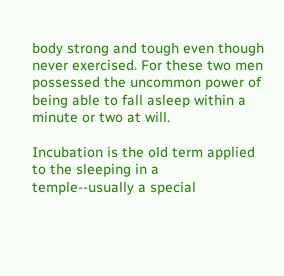body strong and tough even though never exercised. For these two men possessed the uncommon power of being able to fall asleep within a minute or two at will.

Incubation is the old term applied to the sleeping in a temple--usually a special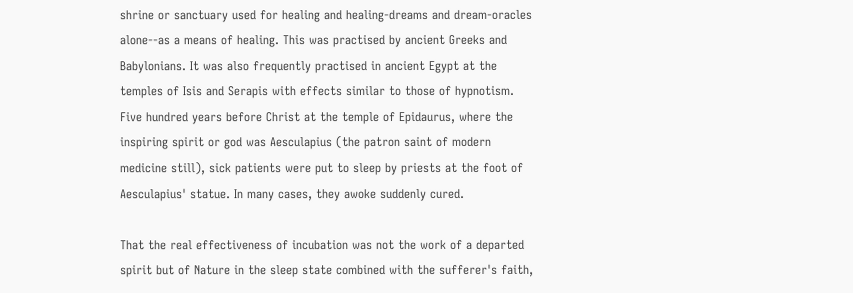shrine or sanctuary used for healing and healing-dreams and dream-oracles alone--as a means of healing. This was practised by ancient Greeks and Babylonians. It was also frequently practised in ancient Egypt at the temples of Isis and Serapis with effects similar to those of hypnotism. Five hundred years before Christ at the temple of Epidaurus, where the inspiring spirit or god was Aesculapius (the patron saint of modern medicine still), sick patients were put to sleep by priests at the foot of Aesculapius' statue. In many cases, they awoke suddenly cured.

That the real effectiveness of incubation was not the work of a departed spirit but of Nature in the sleep state combined with the sufferer's faith,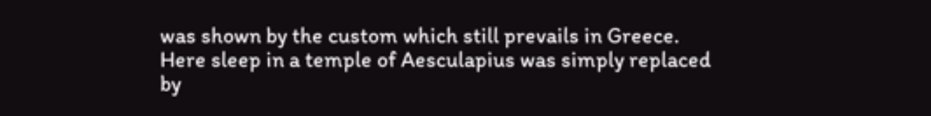was shown by the custom which still prevails in Greece. Here sleep in a temple of Aesculapius was simply replaced by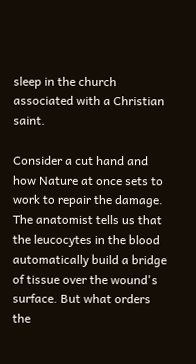sleep in the church associated with a Christian saint.

Consider a cut hand and how Nature at once sets to work to repair the damage. The anatomist tells us that the leucocytes in the blood automatically build a bridge of tissue over the wound's surface. But what orders the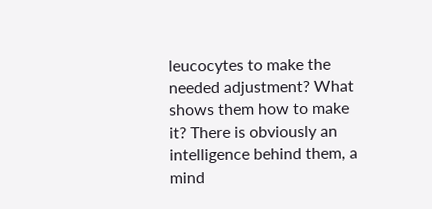leucocytes to make the needed adjustment? What shows them how to make it? There is obviously an intelligence behind them, a mind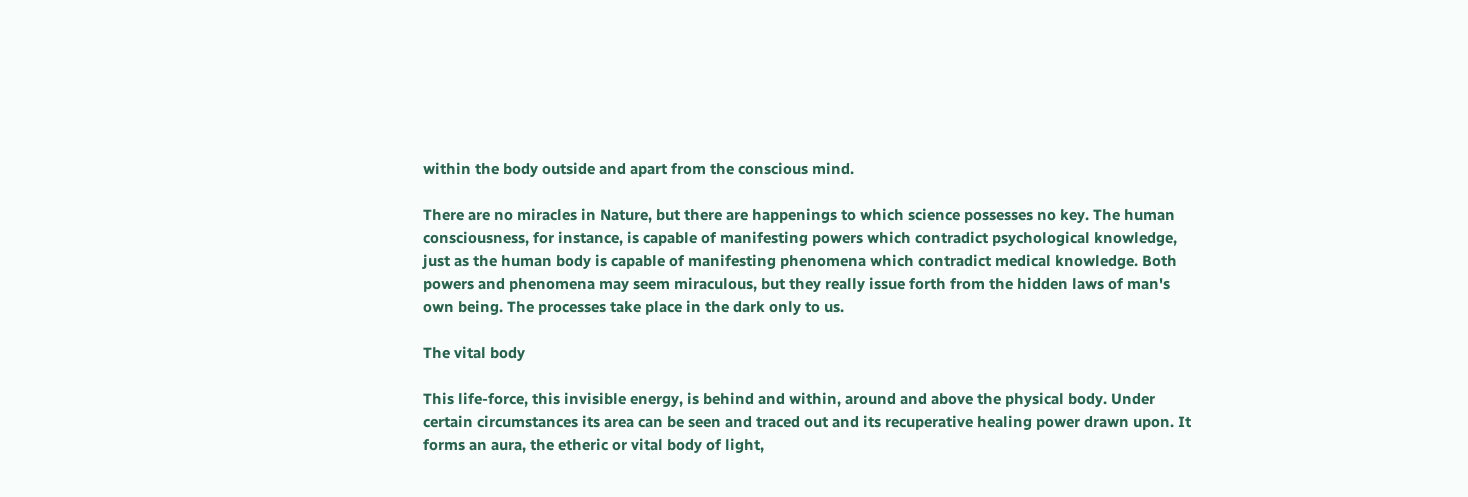within the body outside and apart from the conscious mind.

There are no miracles in Nature, but there are happenings to which science possesses no key. The human consciousness, for instance, is capable of manifesting powers which contradict psychological knowledge, just as the human body is capable of manifesting phenomena which contradict medical knowledge. Both powers and phenomena may seem miraculous, but they really issue forth from the hidden laws of man's own being. The processes take place in the dark only to us.

The vital body

This life-force, this invisible energy, is behind and within, around and above the physical body. Under certain circumstances its area can be seen and traced out and its recuperative healing power drawn upon. It forms an aura, the etheric or vital body of light,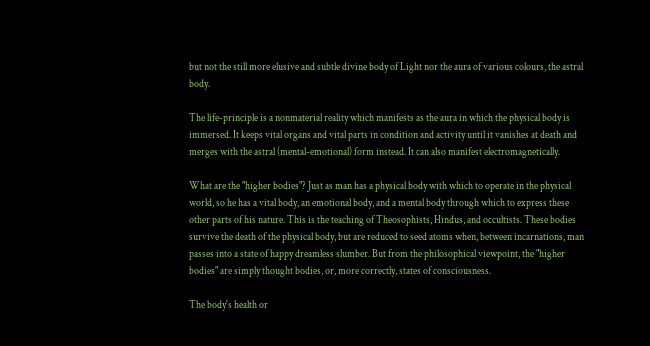but not the still more elusive and subtle divine body of Light nor the aura of various colours, the astral body.

The life-principle is a nonmaterial reality which manifests as the aura in which the physical body is immersed. It keeps vital organs and vital parts in condition and activity until it vanishes at death and merges with the astral (mental-emotional) form instead. It can also manifest electromagnetically.

What are the "higher bodies"? Just as man has a physical body with which to operate in the physical world, so he has a vital body, an emotional body, and a mental body through which to express these other parts of his nature. This is the teaching of Theosophists, Hindus, and occultists. These bodies survive the death of the physical body, but are reduced to seed atoms when, between incarnations, man passes into a state of happy dreamless slumber. But from the philosophical viewpoint, the "higher bodies" are simply thought bodies, or, more correctly, states of consciousness.

The body's health or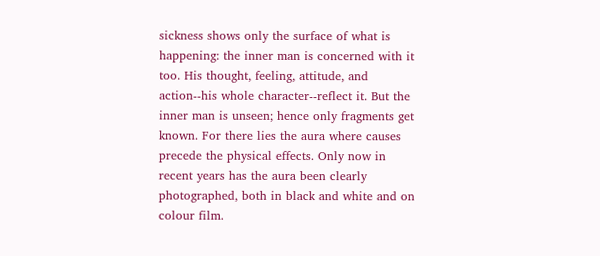sickness shows only the surface of what is happening: the inner man is concerned with it too. His thought, feeling, attitude, and action--his whole character--reflect it. But the inner man is unseen; hence only fragments get known. For there lies the aura where causes precede the physical effects. Only now in recent years has the aura been clearly photographed, both in black and white and on colour film.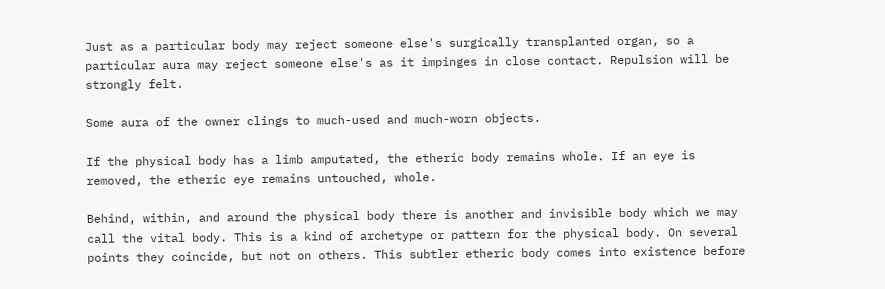Just as a particular body may reject someone else's surgically transplanted organ, so a particular aura may reject someone else's as it impinges in close contact. Repulsion will be strongly felt.

Some aura of the owner clings to much-used and much-worn objects.

If the physical body has a limb amputated, the etheric body remains whole. If an eye is removed, the etheric eye remains untouched, whole.

Behind, within, and around the physical body there is another and invisible body which we may call the vital body. This is a kind of archetype or pattern for the physical body. On several points they coincide, but not on others. This subtler etheric body comes into existence before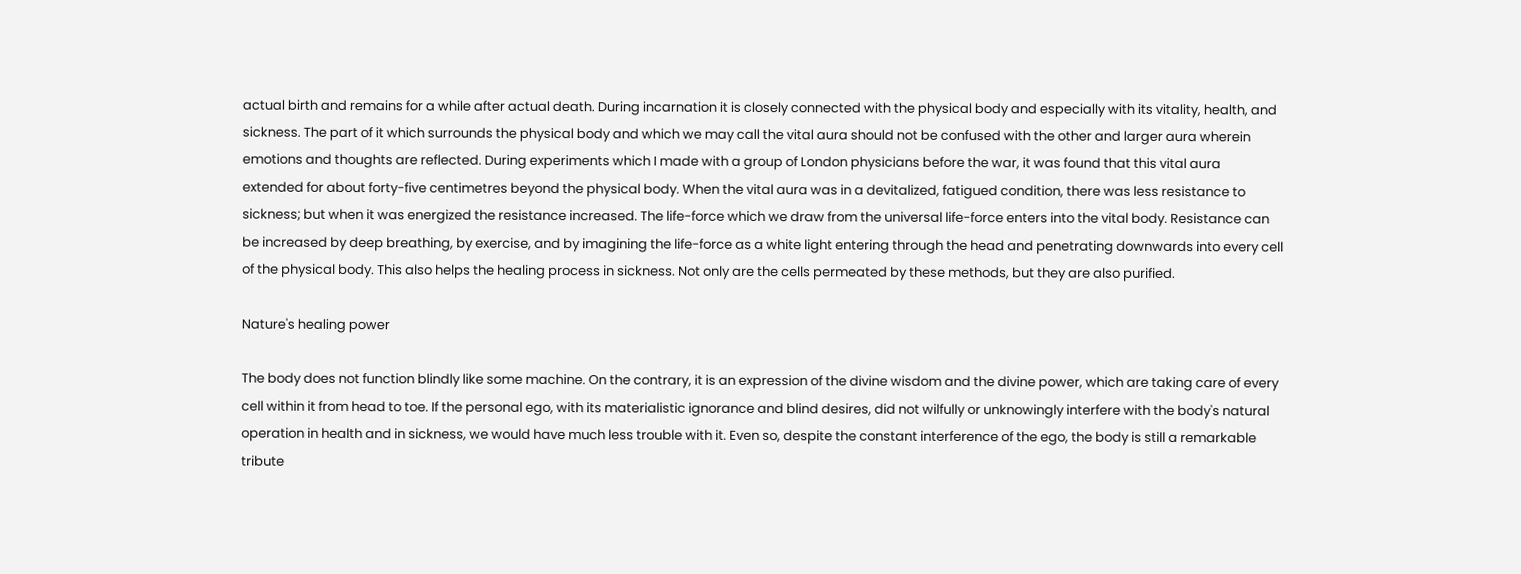actual birth and remains for a while after actual death. During incarnation it is closely connected with the physical body and especially with its vitality, health, and sickness. The part of it which surrounds the physical body and which we may call the vital aura should not be confused with the other and larger aura wherein emotions and thoughts are reflected. During experiments which I made with a group of London physicians before the war, it was found that this vital aura extended for about forty-five centimetres beyond the physical body. When the vital aura was in a devitalized, fatigued condition, there was less resistance to sickness; but when it was energized the resistance increased. The life-force which we draw from the universal life-force enters into the vital body. Resistance can be increased by deep breathing, by exercise, and by imagining the life-force as a white light entering through the head and penetrating downwards into every cell of the physical body. This also helps the healing process in sickness. Not only are the cells permeated by these methods, but they are also purified.

Nature's healing power

The body does not function blindly like some machine. On the contrary, it is an expression of the divine wisdom and the divine power, which are taking care of every cell within it from head to toe. If the personal ego, with its materialistic ignorance and blind desires, did not wilfully or unknowingly interfere with the body's natural operation in health and in sickness, we would have much less trouble with it. Even so, despite the constant interference of the ego, the body is still a remarkable tribute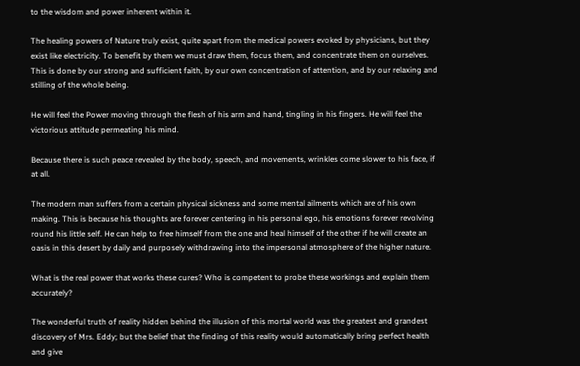to the wisdom and power inherent within it.

The healing powers of Nature truly exist, quite apart from the medical powers evoked by physicians, but they exist like electricity. To benefit by them we must draw them, focus them, and concentrate them on ourselves. This is done by our strong and sufficient faith, by our own concentration of attention, and by our relaxing and stilling of the whole being.

He will feel the Power moving through the flesh of his arm and hand, tingling in his fingers. He will feel the victorious attitude permeating his mind.

Because there is such peace revealed by the body, speech, and movements, wrinkles come slower to his face, if at all.

The modern man suffers from a certain physical sickness and some mental ailments which are of his own making. This is because his thoughts are forever centering in his personal ego, his emotions forever revolving round his little self. He can help to free himself from the one and heal himself of the other if he will create an oasis in this desert by daily and purposely withdrawing into the impersonal atmosphere of the higher nature.

What is the real power that works these cures? Who is competent to probe these workings and explain them accurately?

The wonderful truth of reality hidden behind the illusion of this mortal world was the greatest and grandest discovery of Mrs. Eddy; but the belief that the finding of this reality would automatically bring perfect health and give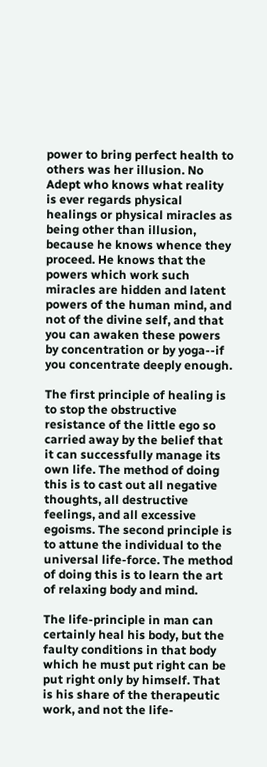power to bring perfect health to others was her illusion. No Adept who knows what reality is ever regards physical healings or physical miracles as being other than illusion, because he knows whence they proceed. He knows that the powers which work such miracles are hidden and latent powers of the human mind, and not of the divine self, and that you can awaken these powers by concentration or by yoga--if you concentrate deeply enough.

The first principle of healing is to stop the obstructive resistance of the little ego so carried away by the belief that it can successfully manage its own life. The method of doing this is to cast out all negative thoughts, all destructive feelings, and all excessive egoisms. The second principle is to attune the individual to the universal life-force. The method of doing this is to learn the art of relaxing body and mind.

The life-principle in man can certainly heal his body, but the faulty conditions in that body which he must put right can be put right only by himself. That is his share of the therapeutic work, and not the life-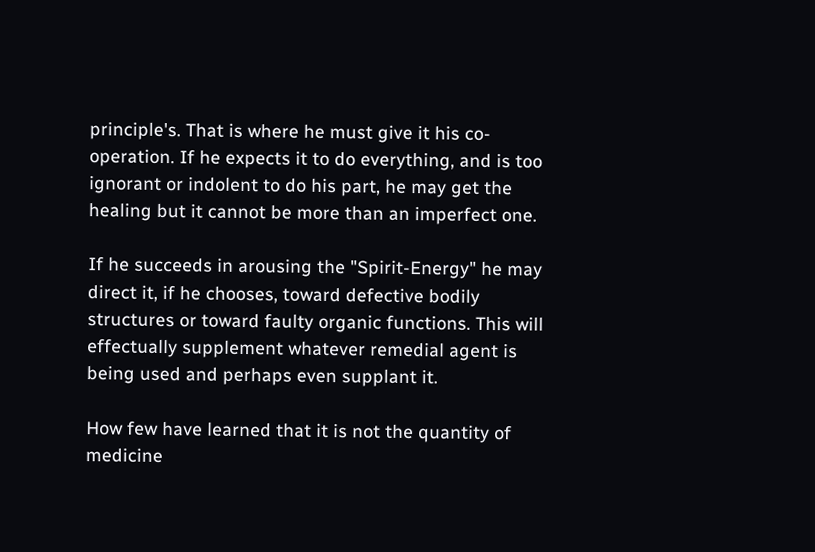principle's. That is where he must give it his co-operation. If he expects it to do everything, and is too ignorant or indolent to do his part, he may get the healing but it cannot be more than an imperfect one.

If he succeeds in arousing the "Spirit-Energy" he may direct it, if he chooses, toward defective bodily structures or toward faulty organic functions. This will effectually supplement whatever remedial agent is being used and perhaps even supplant it.

How few have learned that it is not the quantity of medicine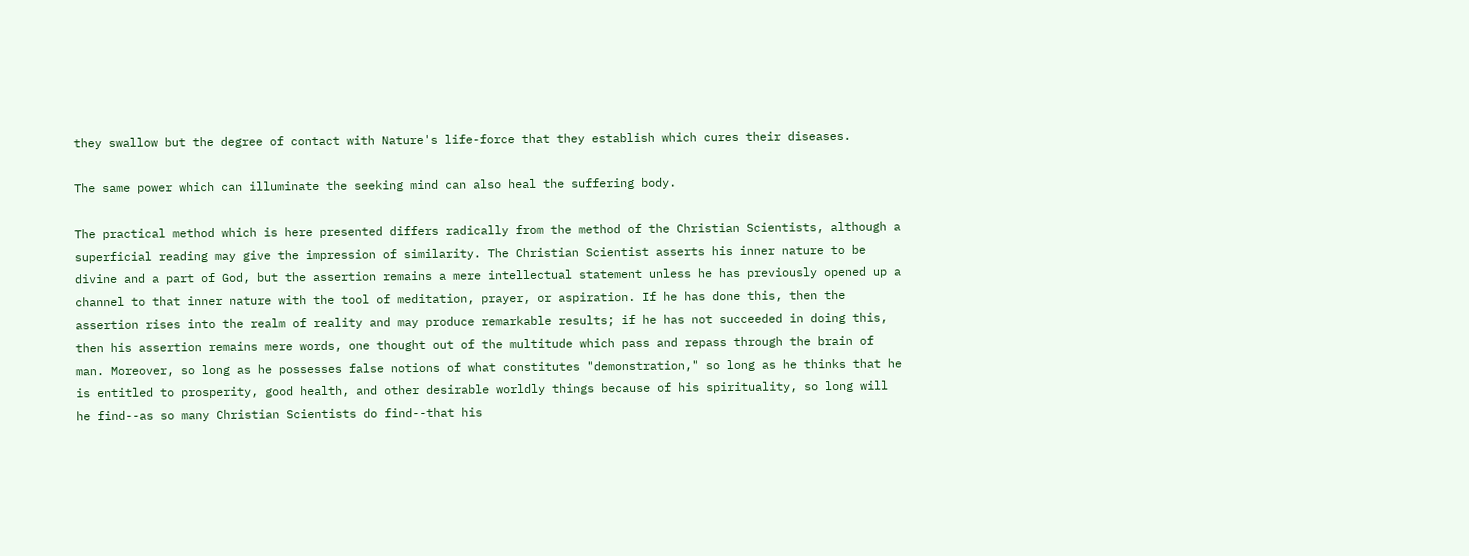they swallow but the degree of contact with Nature's life-force that they establish which cures their diseases.

The same power which can illuminate the seeking mind can also heal the suffering body.

The practical method which is here presented differs radically from the method of the Christian Scientists, although a superficial reading may give the impression of similarity. The Christian Scientist asserts his inner nature to be divine and a part of God, but the assertion remains a mere intellectual statement unless he has previously opened up a channel to that inner nature with the tool of meditation, prayer, or aspiration. If he has done this, then the assertion rises into the realm of reality and may produce remarkable results; if he has not succeeded in doing this, then his assertion remains mere words, one thought out of the multitude which pass and repass through the brain of man. Moreover, so long as he possesses false notions of what constitutes "demonstration," so long as he thinks that he is entitled to prosperity, good health, and other desirable worldly things because of his spirituality, so long will he find--as so many Christian Scientists do find--that his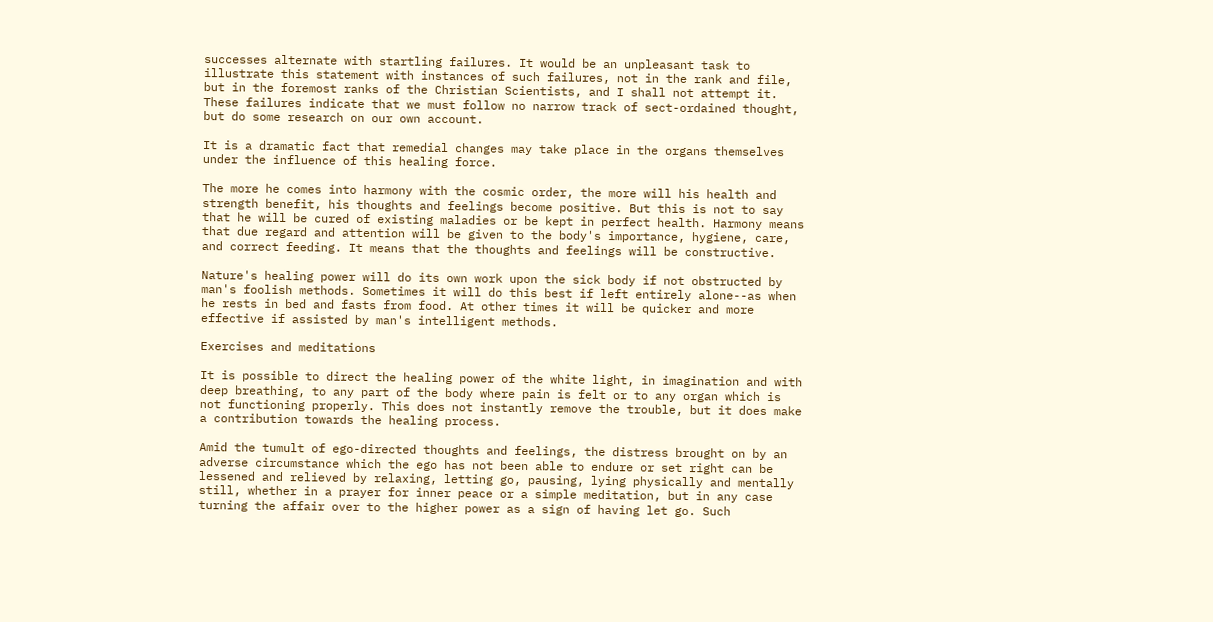successes alternate with startling failures. It would be an unpleasant task to illustrate this statement with instances of such failures, not in the rank and file, but in the foremost ranks of the Christian Scientists, and I shall not attempt it. These failures indicate that we must follow no narrow track of sect-ordained thought, but do some research on our own account.

It is a dramatic fact that remedial changes may take place in the organs themselves under the influence of this healing force.

The more he comes into harmony with the cosmic order, the more will his health and strength benefit, his thoughts and feelings become positive. But this is not to say that he will be cured of existing maladies or be kept in perfect health. Harmony means that due regard and attention will be given to the body's importance, hygiene, care, and correct feeding. It means that the thoughts and feelings will be constructive.

Nature's healing power will do its own work upon the sick body if not obstructed by man's foolish methods. Sometimes it will do this best if left entirely alone--as when he rests in bed and fasts from food. At other times it will be quicker and more effective if assisted by man's intelligent methods.

Exercises and meditations

It is possible to direct the healing power of the white light, in imagination and with deep breathing, to any part of the body where pain is felt or to any organ which is not functioning properly. This does not instantly remove the trouble, but it does make a contribution towards the healing process.

Amid the tumult of ego-directed thoughts and feelings, the distress brought on by an adverse circumstance which the ego has not been able to endure or set right can be lessened and relieved by relaxing, letting go, pausing, lying physically and mentally still, whether in a prayer for inner peace or a simple meditation, but in any case turning the affair over to the higher power as a sign of having let go. Such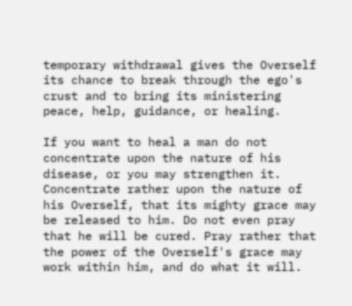temporary withdrawal gives the Overself its chance to break through the ego's crust and to bring its ministering peace, help, guidance, or healing.

If you want to heal a man do not concentrate upon the nature of his disease, or you may strengthen it. Concentrate rather upon the nature of his Overself, that its mighty grace may be released to him. Do not even pray that he will be cured. Pray rather that the power of the Overself's grace may work within him, and do what it will.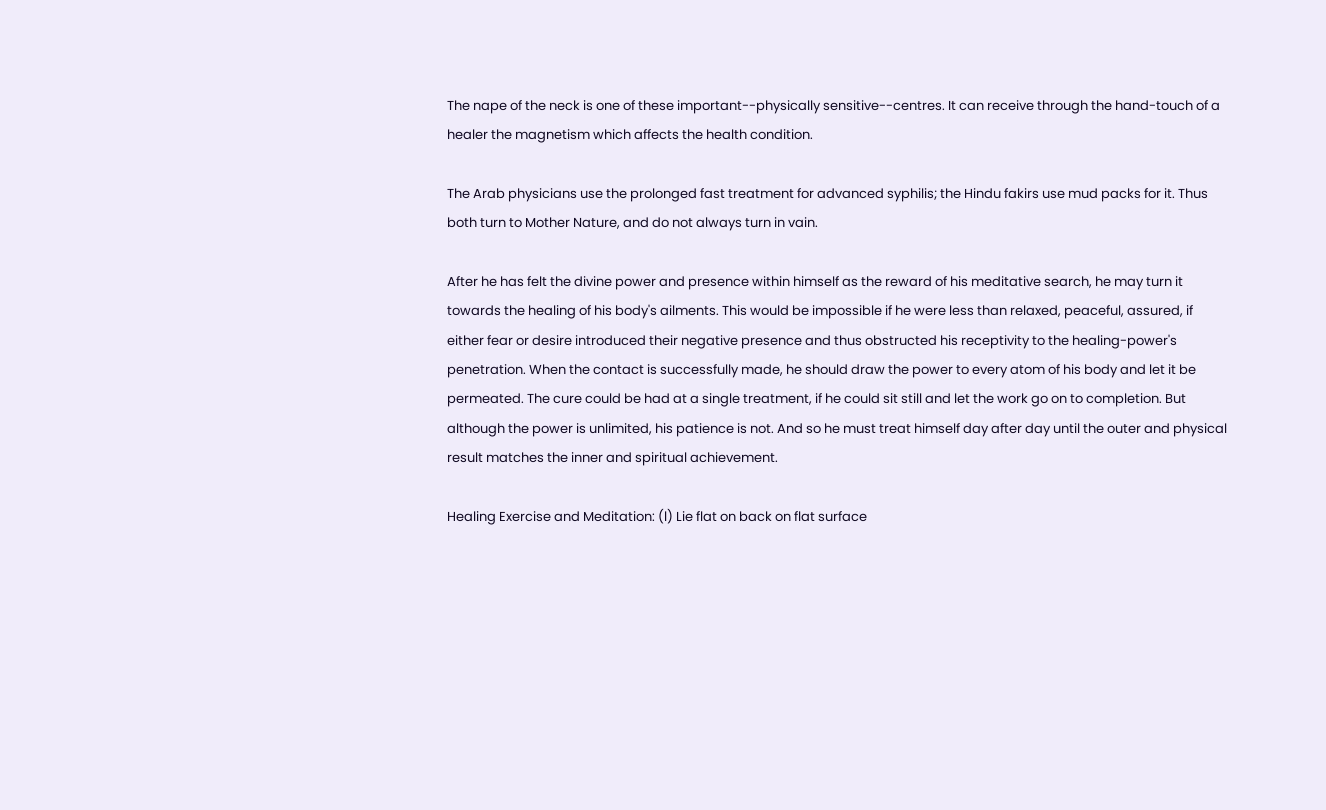The nape of the neck is one of these important--physically sensitive--centres. It can receive through the hand-touch of a healer the magnetism which affects the health condition.

The Arab physicians use the prolonged fast treatment for advanced syphilis; the Hindu fakirs use mud packs for it. Thus both turn to Mother Nature, and do not always turn in vain.

After he has felt the divine power and presence within himself as the reward of his meditative search, he may turn it towards the healing of his body's ailments. This would be impossible if he were less than relaxed, peaceful, assured, if either fear or desire introduced their negative presence and thus obstructed his receptivity to the healing-power's penetration. When the contact is successfully made, he should draw the power to every atom of his body and let it be permeated. The cure could be had at a single treatment, if he could sit still and let the work go on to completion. But although the power is unlimited, his patience is not. And so he must treat himself day after day until the outer and physical result matches the inner and spiritual achievement.

Healing Exercise and Meditation: (l) Lie flat on back on flat surface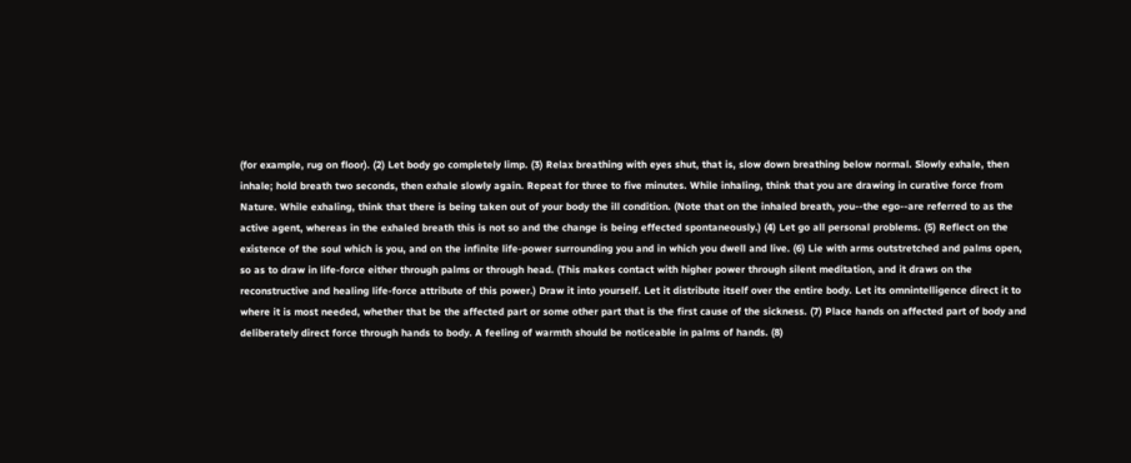(for example, rug on floor). (2) Let body go completely limp. (3) Relax breathing with eyes shut, that is, slow down breathing below normal. Slowly exhale, then inhale; hold breath two seconds, then exhale slowly again. Repeat for three to five minutes. While inhaling, think that you are drawing in curative force from Nature. While exhaling, think that there is being taken out of your body the ill condition. (Note that on the inhaled breath, you--the ego--are referred to as the active agent, whereas in the exhaled breath this is not so and the change is being effected spontaneously.) (4) Let go all personal problems. (5) Reflect on the existence of the soul which is you, and on the infinite life-power surrounding you and in which you dwell and live. (6) Lie with arms outstretched and palms open, so as to draw in life-force either through palms or through head. (This makes contact with higher power through silent meditation, and it draws on the reconstructive and healing life-force attribute of this power.) Draw it into yourself. Let it distribute itself over the entire body. Let its omnintelligence direct it to where it is most needed, whether that be the affected part or some other part that is the first cause of the sickness. (7) Place hands on affected part of body and deliberately direct force through hands to body. A feeling of warmth should be noticeable in palms of hands. (8)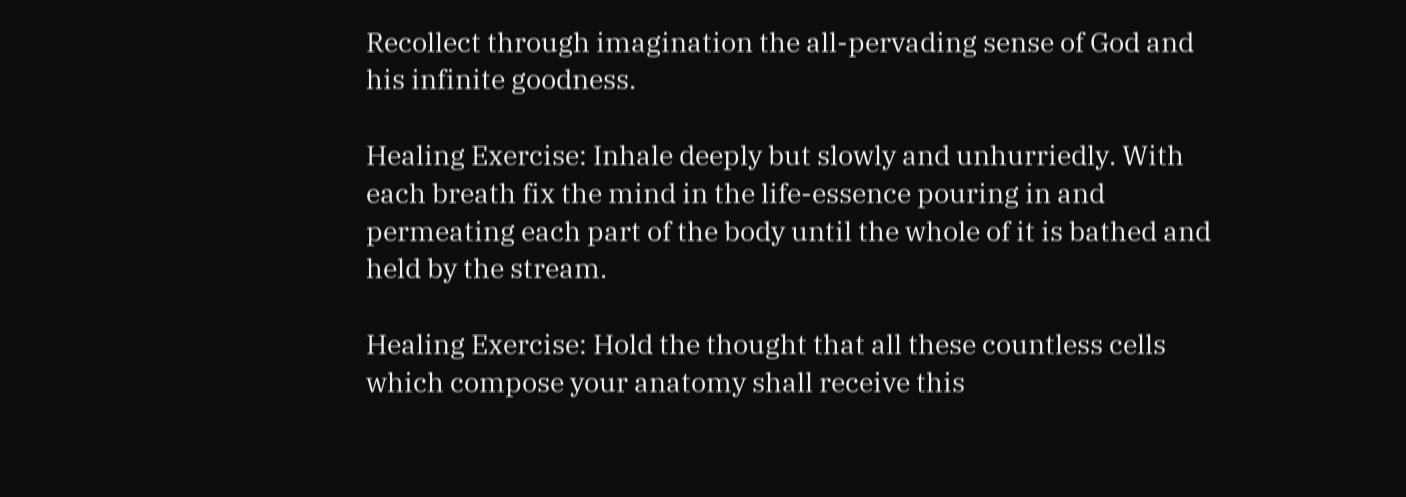Recollect through imagination the all-pervading sense of God and his infinite goodness.

Healing Exercise: Inhale deeply but slowly and unhurriedly. With each breath fix the mind in the life-essence pouring in and permeating each part of the body until the whole of it is bathed and held by the stream.

Healing Exercise: Hold the thought that all these countless cells which compose your anatomy shall receive this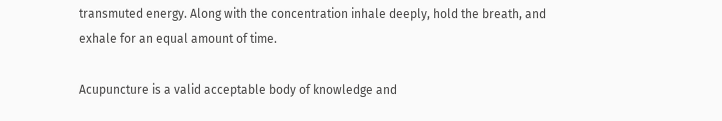transmuted energy. Along with the concentration inhale deeply, hold the breath, and exhale for an equal amount of time.

Acupuncture is a valid acceptable body of knowledge and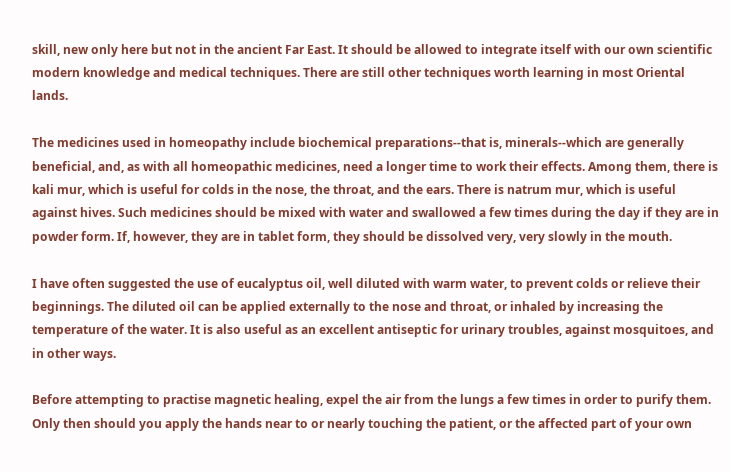skill, new only here but not in the ancient Far East. It should be allowed to integrate itself with our own scientific modern knowledge and medical techniques. There are still other techniques worth learning in most Oriental lands.

The medicines used in homeopathy include biochemical preparations--that is, minerals--which are generally beneficial, and, as with all homeopathic medicines, need a longer time to work their effects. Among them, there is kali mur, which is useful for colds in the nose, the throat, and the ears. There is natrum mur, which is useful against hives. Such medicines should be mixed with water and swallowed a few times during the day if they are in powder form. If, however, they are in tablet form, they should be dissolved very, very slowly in the mouth.

I have often suggested the use of eucalyptus oil, well diluted with warm water, to prevent colds or relieve their beginnings. The diluted oil can be applied externally to the nose and throat, or inhaled by increasing the temperature of the water. It is also useful as an excellent antiseptic for urinary troubles, against mosquitoes, and in other ways.

Before attempting to practise magnetic healing, expel the air from the lungs a few times in order to purify them. Only then should you apply the hands near to or nearly touching the patient, or the affected part of your own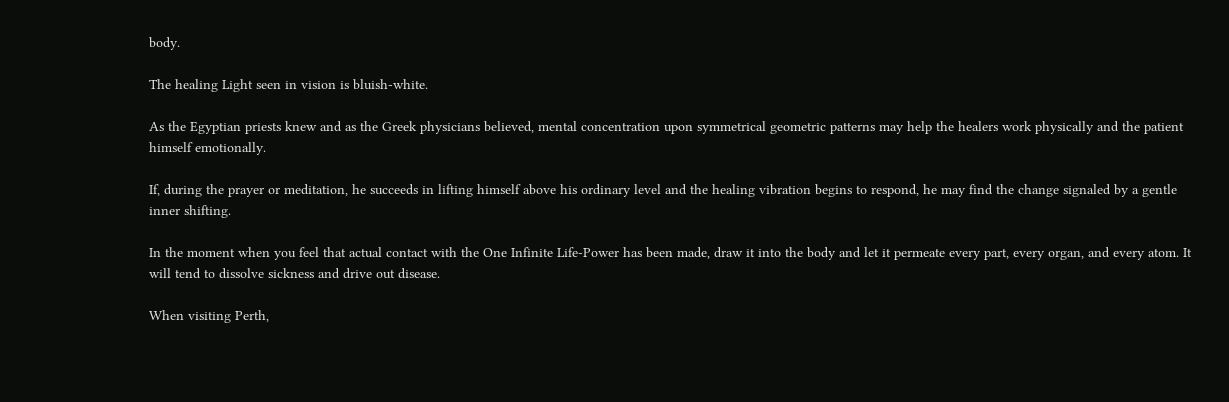body.

The healing Light seen in vision is bluish-white.

As the Egyptian priests knew and as the Greek physicians believed, mental concentration upon symmetrical geometric patterns may help the healers work physically and the patient himself emotionally.

If, during the prayer or meditation, he succeeds in lifting himself above his ordinary level and the healing vibration begins to respond, he may find the change signaled by a gentle inner shifting.

In the moment when you feel that actual contact with the One Infinite Life-Power has been made, draw it into the body and let it permeate every part, every organ, and every atom. It will tend to dissolve sickness and drive out disease.

When visiting Perth,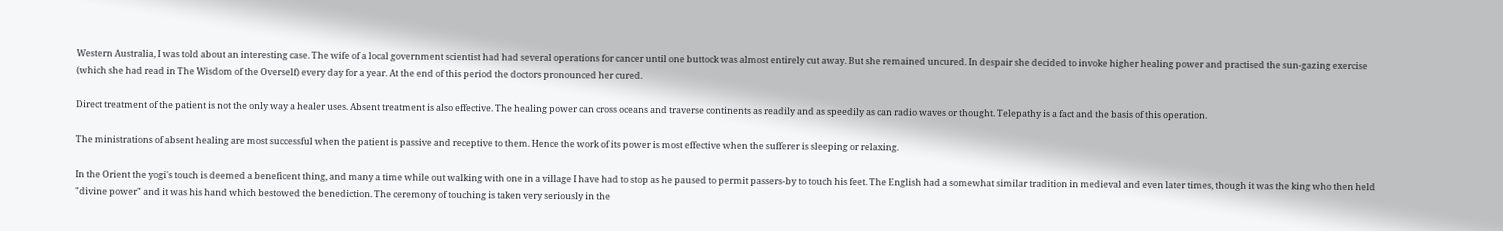Western Australia, I was told about an interesting case. The wife of a local government scientist had had several operations for cancer until one buttock was almost entirely cut away. But she remained uncured. In despair she decided to invoke higher healing power and practised the sun-gazing exercise (which she had read in The Wisdom of the Overself) every day for a year. At the end of this period the doctors pronounced her cured.

Direct treatment of the patient is not the only way a healer uses. Absent treatment is also effective. The healing power can cross oceans and traverse continents as readily and as speedily as can radio waves or thought. Telepathy is a fact and the basis of this operation.

The ministrations of absent healing are most successful when the patient is passive and receptive to them. Hence the work of its power is most effective when the sufferer is sleeping or relaxing.

In the Orient the yogi's touch is deemed a beneficent thing, and many a time while out walking with one in a village I have had to stop as he paused to permit passers-by to touch his feet. The English had a somewhat similar tradition in medieval and even later times, though it was the king who then held "divine power" and it was his hand which bestowed the benediction. The ceremony of touching is taken very seriously in the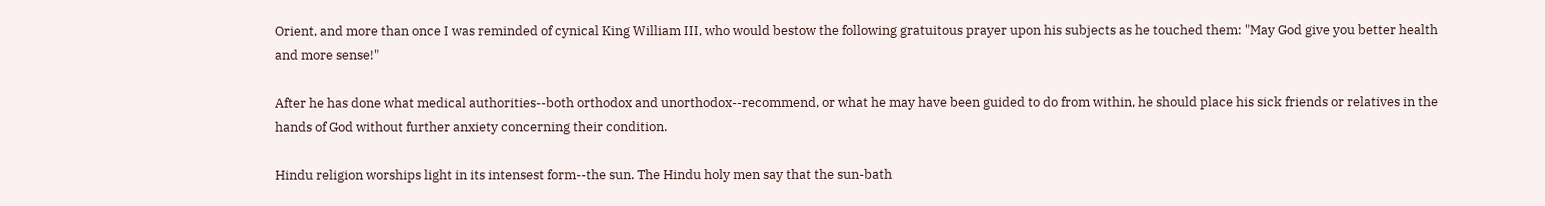Orient, and more than once I was reminded of cynical King William III, who would bestow the following gratuitous prayer upon his subjects as he touched them: "May God give you better health and more sense!"

After he has done what medical authorities--both orthodox and unorthodox--recommend, or what he may have been guided to do from within, he should place his sick friends or relatives in the hands of God without further anxiety concerning their condition.

Hindu religion worships light in its intensest form--the sun. The Hindu holy men say that the sun-bath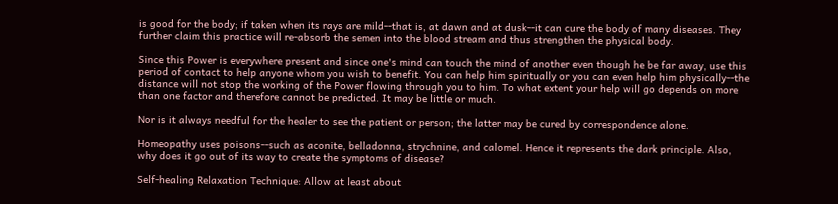is good for the body; if taken when its rays are mild--that is, at dawn and at dusk--it can cure the body of many diseases. They further claim this practice will re-absorb the semen into the blood stream and thus strengthen the physical body.

Since this Power is everywhere present and since one's mind can touch the mind of another even though he be far away, use this period of contact to help anyone whom you wish to benefit. You can help him spiritually or you can even help him physically--the distance will not stop the working of the Power flowing through you to him. To what extent your help will go depends on more than one factor and therefore cannot be predicted. It may be little or much.

Nor is it always needful for the healer to see the patient or person; the latter may be cured by correspondence alone.

Homeopathy uses poisons--such as aconite, belladonna, strychnine, and calomel. Hence it represents the dark principle. Also, why does it go out of its way to create the symptoms of disease?

Self-healing Relaxation Technique: Allow at least about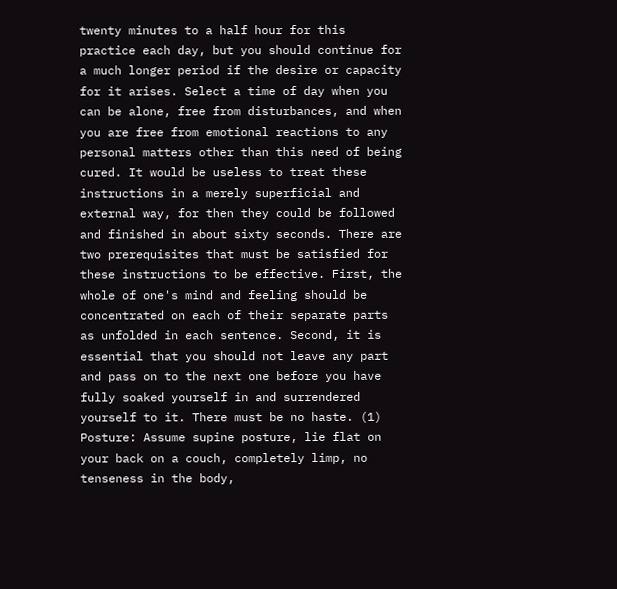twenty minutes to a half hour for this practice each day, but you should continue for a much longer period if the desire or capacity for it arises. Select a time of day when you can be alone, free from disturbances, and when you are free from emotional reactions to any personal matters other than this need of being cured. It would be useless to treat these instructions in a merely superficial and external way, for then they could be followed and finished in about sixty seconds. There are two prerequisites that must be satisfied for these instructions to be effective. First, the whole of one's mind and feeling should be concentrated on each of their separate parts as unfolded in each sentence. Second, it is essential that you should not leave any part and pass on to the next one before you have fully soaked yourself in and surrendered yourself to it. There must be no haste. (1) Posture: Assume supine posture, lie flat on your back on a couch, completely limp, no tenseness in the body,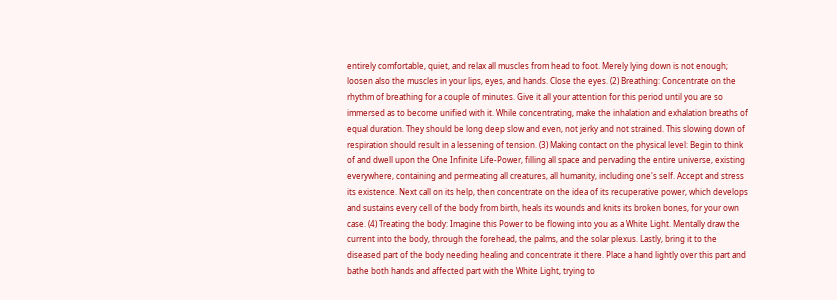entirely comfortable, quiet, and relax all muscles from head to foot. Merely lying down is not enough; loosen also the muscles in your lips, eyes, and hands. Close the eyes. (2) Breathing: Concentrate on the rhythm of breathing for a couple of minutes. Give it all your attention for this period until you are so immersed as to become unified with it. While concentrating, make the inhalation and exhalation breaths of equal duration. They should be long deep slow and even, not jerky and not strained. This slowing down of respiration should result in a lessening of tension. (3) Making contact on the physical level: Begin to think of and dwell upon the One Infinite Life-Power, filling all space and pervading the entire universe, existing everywhere, containing and permeating all creatures, all humanity, including one's self. Accept and stress its existence. Next call on its help, then concentrate on the idea of its recuperative power, which develops and sustains every cell of the body from birth, heals its wounds and knits its broken bones, for your own case. (4) Treating the body: Imagine this Power to be flowing into you as a White Light. Mentally draw the current into the body, through the forehead, the palms, and the solar plexus. Lastly, bring it to the diseased part of the body needing healing and concentrate it there. Place a hand lightly over this part and bathe both hands and affected part with the White Light, trying to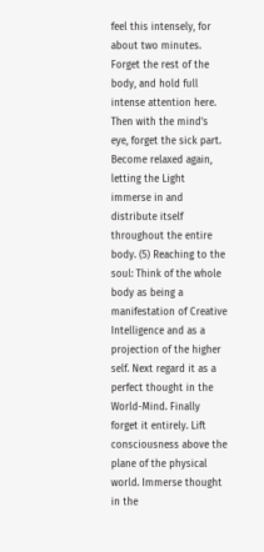feel this intensely, for about two minutes. Forget the rest of the body, and hold full intense attention here. Then with the mind's eye, forget the sick part. Become relaxed again, letting the Light immerse in and distribute itself throughout the entire body. (5) Reaching to the soul: Think of the whole body as being a manifestation of Creative Intelligence and as a projection of the higher self. Next regard it as a perfect thought in the World-Mind. Finally forget it entirely. Lift consciousness above the plane of the physical world. Immerse thought in the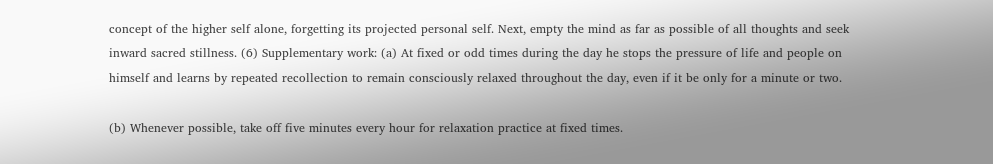concept of the higher self alone, forgetting its projected personal self. Next, empty the mind as far as possible of all thoughts and seek inward sacred stillness. (6) Supplementary work: (a) At fixed or odd times during the day he stops the pressure of life and people on himself and learns by repeated recollection to remain consciously relaxed throughout the day, even if it be only for a minute or two.

(b) Whenever possible, take off five minutes every hour for relaxation practice at fixed times.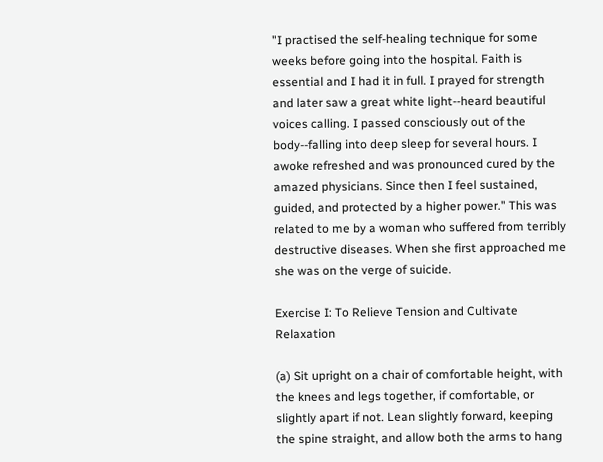"I practised the self-healing technique for some weeks before going into the hospital. Faith is essential and I had it in full. I prayed for strength and later saw a great white light--heard beautiful voices calling. I passed consciously out of the body--falling into deep sleep for several hours. I awoke refreshed and was pronounced cured by the amazed physicians. Since then I feel sustained, guided, and protected by a higher power." This was related to me by a woman who suffered from terribly destructive diseases. When she first approached me she was on the verge of suicide.

Exercise I: To Relieve Tension and Cultivate Relaxation

(a) Sit upright on a chair of comfortable height, with the knees and legs together, if comfortable, or slightly apart if not. Lean slightly forward, keeping the spine straight, and allow both the arms to hang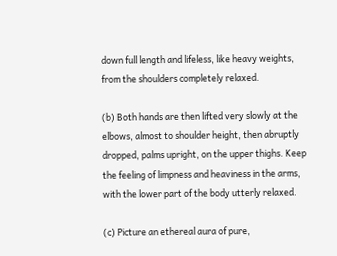down full length and lifeless, like heavy weights, from the shoulders completely relaxed.

(b) Both hands are then lifted very slowly at the elbows, almost to shoulder height, then abruptly dropped, palms upright, on the upper thighs. Keep the feeling of limpness and heaviness in the arms, with the lower part of the body utterly relaxed.

(c) Picture an ethereal aura of pure,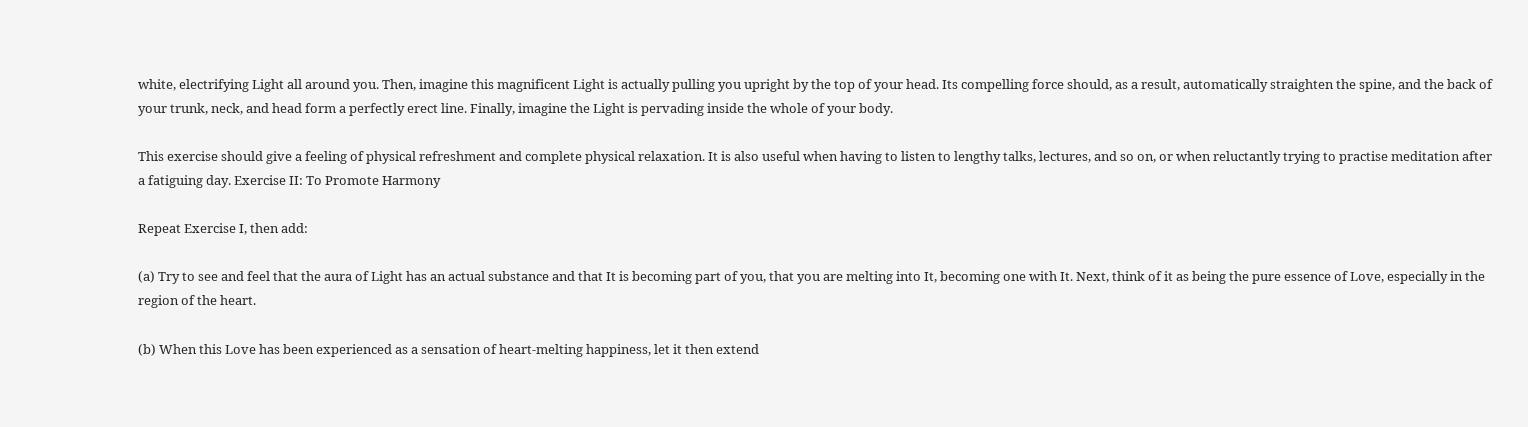white, electrifying Light all around you. Then, imagine this magnificent Light is actually pulling you upright by the top of your head. Its compelling force should, as a result, automatically straighten the spine, and the back of your trunk, neck, and head form a perfectly erect line. Finally, imagine the Light is pervading inside the whole of your body.

This exercise should give a feeling of physical refreshment and complete physical relaxation. It is also useful when having to listen to lengthy talks, lectures, and so on, or when reluctantly trying to practise meditation after a fatiguing day. Exercise II: To Promote Harmony

Repeat Exercise I, then add:

(a) Try to see and feel that the aura of Light has an actual substance and that It is becoming part of you, that you are melting into It, becoming one with It. Next, think of it as being the pure essence of Love, especially in the region of the heart.

(b) When this Love has been experienced as a sensation of heart-melting happiness, let it then extend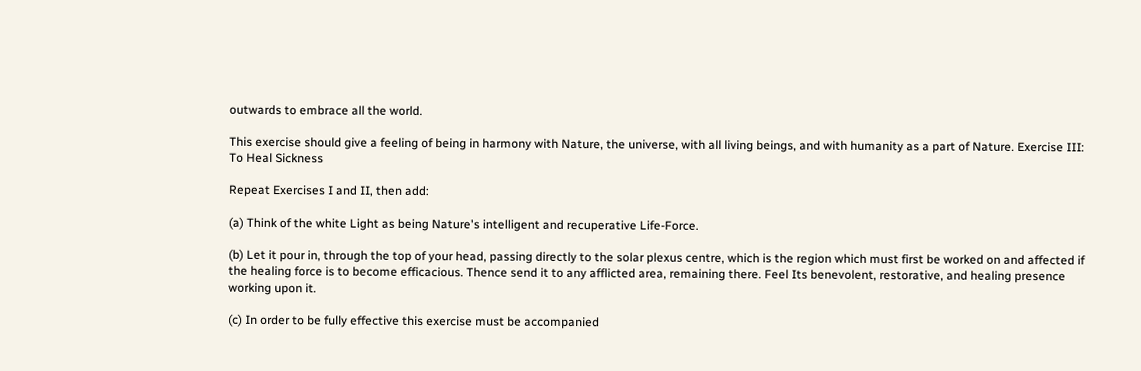outwards to embrace all the world.

This exercise should give a feeling of being in harmony with Nature, the universe, with all living beings, and with humanity as a part of Nature. Exercise III: To Heal Sickness

Repeat Exercises I and II, then add:

(a) Think of the white Light as being Nature's intelligent and recuperative Life-Force.

(b) Let it pour in, through the top of your head, passing directly to the solar plexus centre, which is the region which must first be worked on and affected if the healing force is to become efficacious. Thence send it to any afflicted area, remaining there. Feel Its benevolent, restorative, and healing presence working upon it.

(c) In order to be fully effective this exercise must be accompanied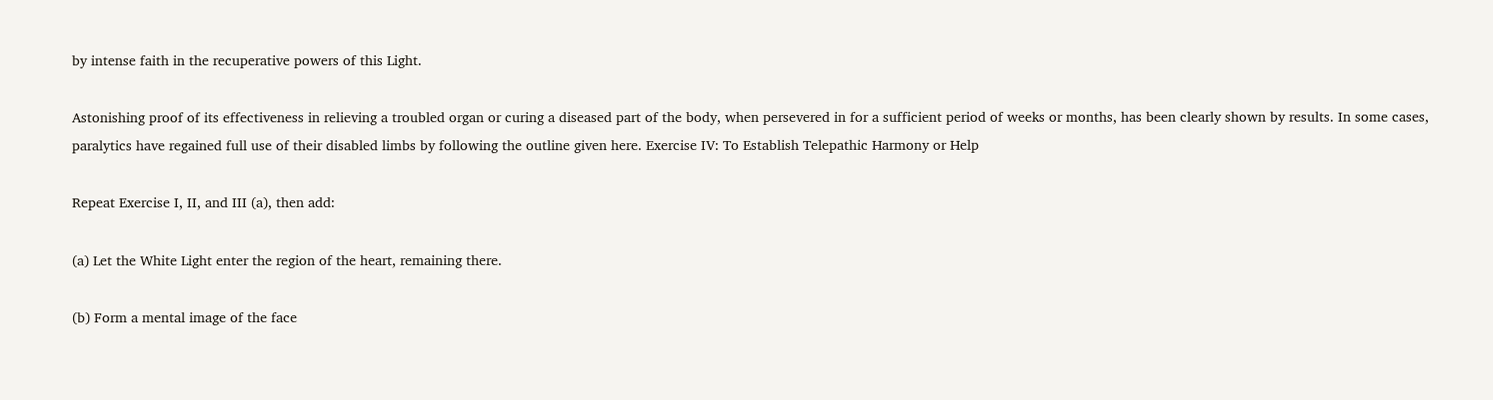by intense faith in the recuperative powers of this Light.

Astonishing proof of its effectiveness in relieving a troubled organ or curing a diseased part of the body, when persevered in for a sufficient period of weeks or months, has been clearly shown by results. In some cases, paralytics have regained full use of their disabled limbs by following the outline given here. Exercise IV: To Establish Telepathic Harmony or Help

Repeat Exercise I, II, and III (a), then add:

(a) Let the White Light enter the region of the heart, remaining there.

(b) Form a mental image of the face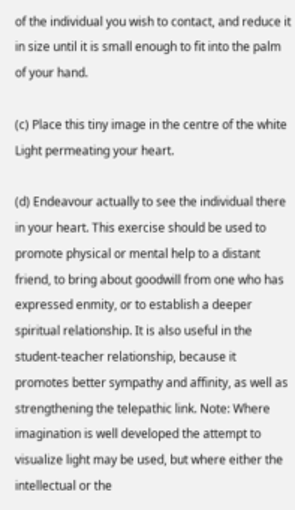of the individual you wish to contact, and reduce it in size until it is small enough to fit into the palm of your hand.

(c) Place this tiny image in the centre of the white Light permeating your heart.

(d) Endeavour actually to see the individual there in your heart. This exercise should be used to promote physical or mental help to a distant friend, to bring about goodwill from one who has expressed enmity, or to establish a deeper spiritual relationship. It is also useful in the student-teacher relationship, because it promotes better sympathy and affinity, as well as strengthening the telepathic link. Note: Where imagination is well developed the attempt to visualize light may be used, but where either the intellectual or the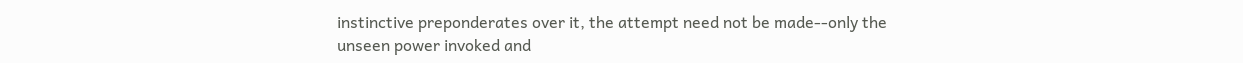instinctive preponderates over it, the attempt need not be made--only the unseen power invoked and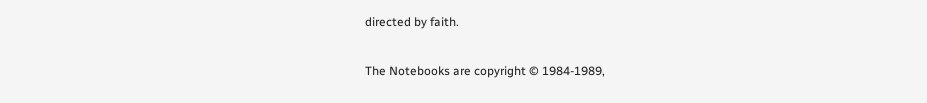directed by faith.

The Notebooks are copyright © 1984-1989,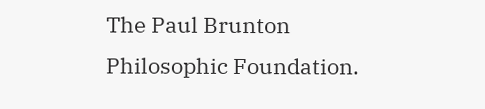The Paul Brunton Philosophic Foundation.